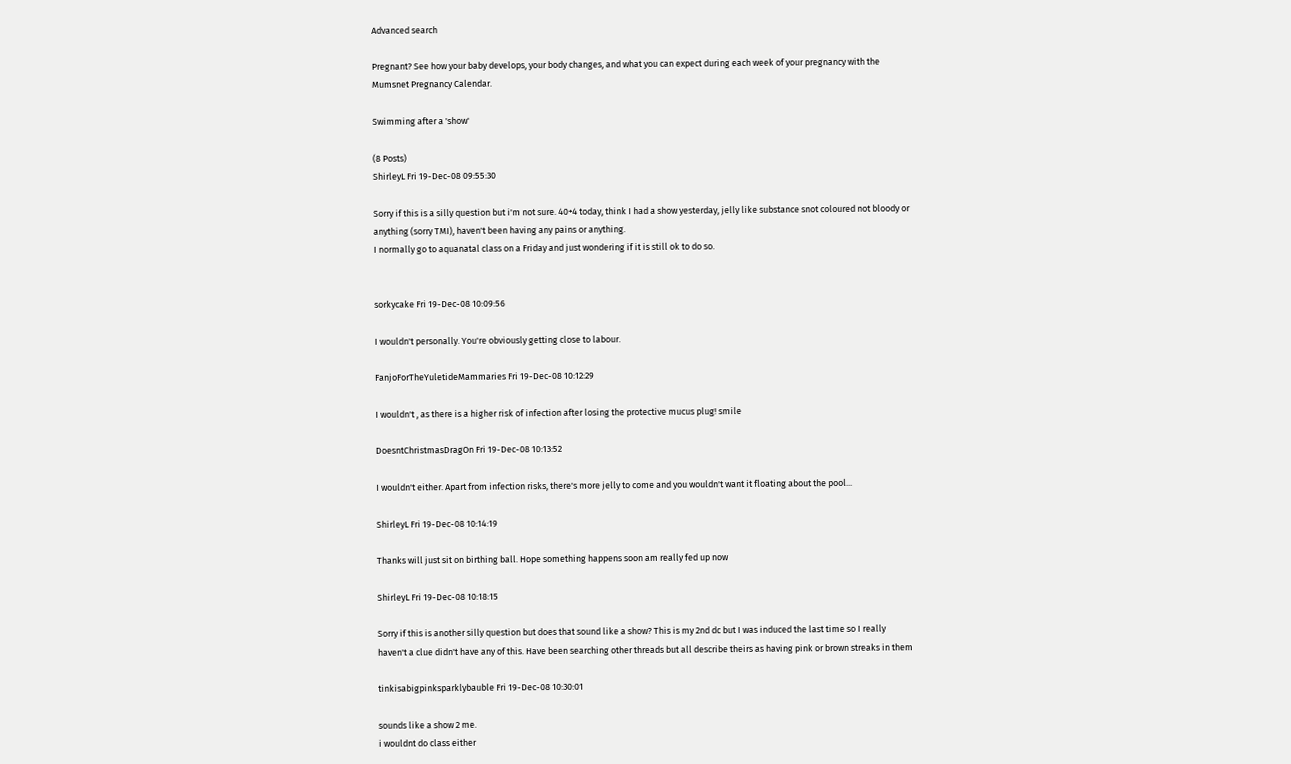Advanced search

Pregnant? See how your baby develops, your body changes, and what you can expect during each week of your pregnancy with the Mumsnet Pregnancy Calendar.

Swimming after a 'show'

(8 Posts)
ShirleyL Fri 19-Dec-08 09:55:30

Sorry if this is a silly question but i'm not sure. 40+4 today, think I had a show yesterday, jelly like substance snot coloured not bloody or anything (sorry TMI), haven't been having any pains or anything.
I normally go to aquanatal class on a Friday and just wondering if it is still ok to do so.


sorkycake Fri 19-Dec-08 10:09:56

I wouldn't personally. You're obviously getting close to labour.

FanjoForTheYuletideMammaries Fri 19-Dec-08 10:12:29

I wouldn't , as there is a higher risk of infection after losing the protective mucus plug! smile

DoesntChristmasDragOn Fri 19-Dec-08 10:13:52

I wouldn't either. Apart from infection risks, there's more jelly to come and you wouldn't want it floating about the pool...

ShirleyL Fri 19-Dec-08 10:14:19

Thanks will just sit on birthing ball. Hope something happens soon am really fed up now

ShirleyL Fri 19-Dec-08 10:18:15

Sorry if this is another silly question but does that sound like a show? This is my 2nd dc but I was induced the last time so I really haven't a clue didn't have any of this. Have been searching other threads but all describe theirs as having pink or brown streaks in them

tinkisabigpinksparklybauble Fri 19-Dec-08 10:30:01

sounds like a show 2 me.
i wouldnt do class either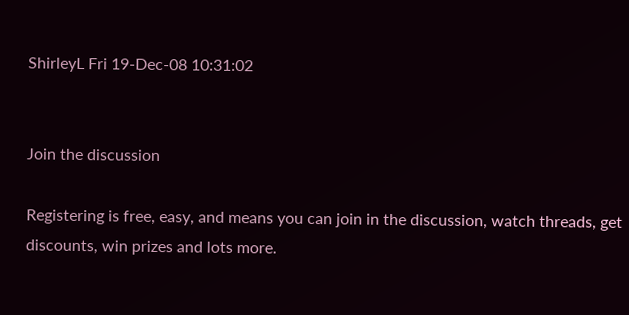ShirleyL Fri 19-Dec-08 10:31:02


Join the discussion

Registering is free, easy, and means you can join in the discussion, watch threads, get discounts, win prizes and lots more.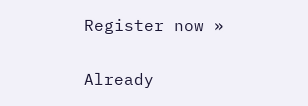Register now »

Already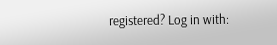registered? Log in with: